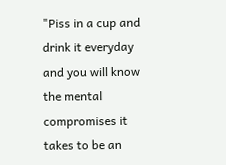"Piss in a cup and drink it everyday and you will know the mental compromises it takes to be an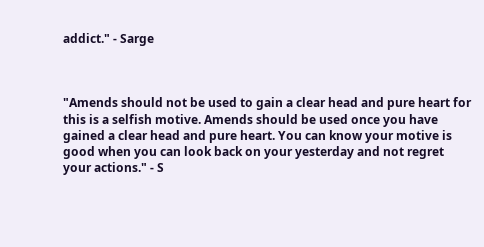addict." - Sarge



"Amends should not be used to gain a clear head and pure heart for this is a selfish motive. Amends should be used once you have gained a clear head and pure heart. You can know your motive is good when you can look back on your yesterday and not regret your actions." - S